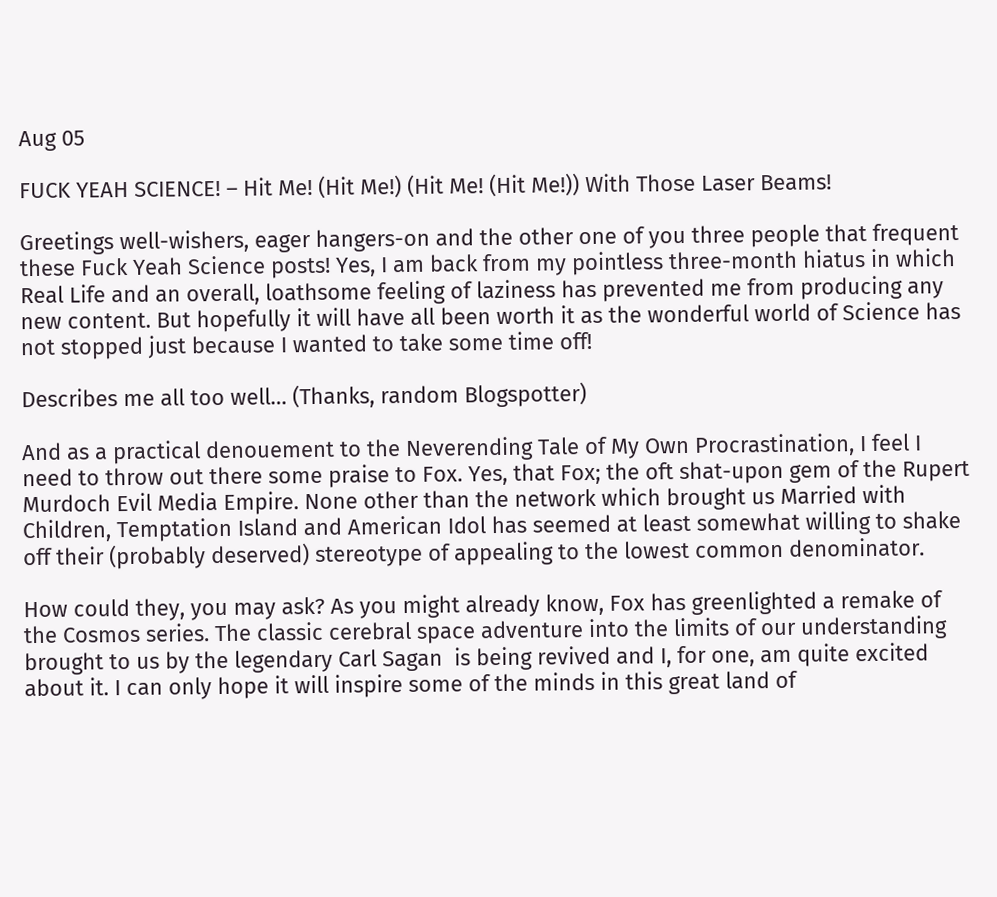Aug 05

FUCK YEAH SCIENCE! – Hit Me! (Hit Me!) (Hit Me! (Hit Me!)) With Those Laser Beams!

Greetings well-wishers, eager hangers-on and the other one of you three people that frequent these Fuck Yeah Science posts! Yes, I am back from my pointless three-month hiatus in which Real Life and an overall, loathsome feeling of laziness has prevented me from producing any new content. But hopefully it will have all been worth it as the wonderful world of Science has not stopped just because I wanted to take some time off!

Describes me all too well… (Thanks, random Blogspotter)

And as a practical denouement to the Neverending Tale of My Own Procrastination, I feel I need to throw out there some praise to Fox. Yes, that Fox; the oft shat-upon gem of the Rupert Murdoch Evil Media Empire. None other than the network which brought us Married with Children, Temptation Island and American Idol has seemed at least somewhat willing to shake off their (probably deserved) stereotype of appealing to the lowest common denominator.

How could they, you may ask? As you might already know, Fox has greenlighted a remake of the Cosmos series. The classic cerebral space adventure into the limits of our understanding brought to us by the legendary Carl Sagan  is being revived and I, for one, am quite excited about it. I can only hope it will inspire some of the minds in this great land of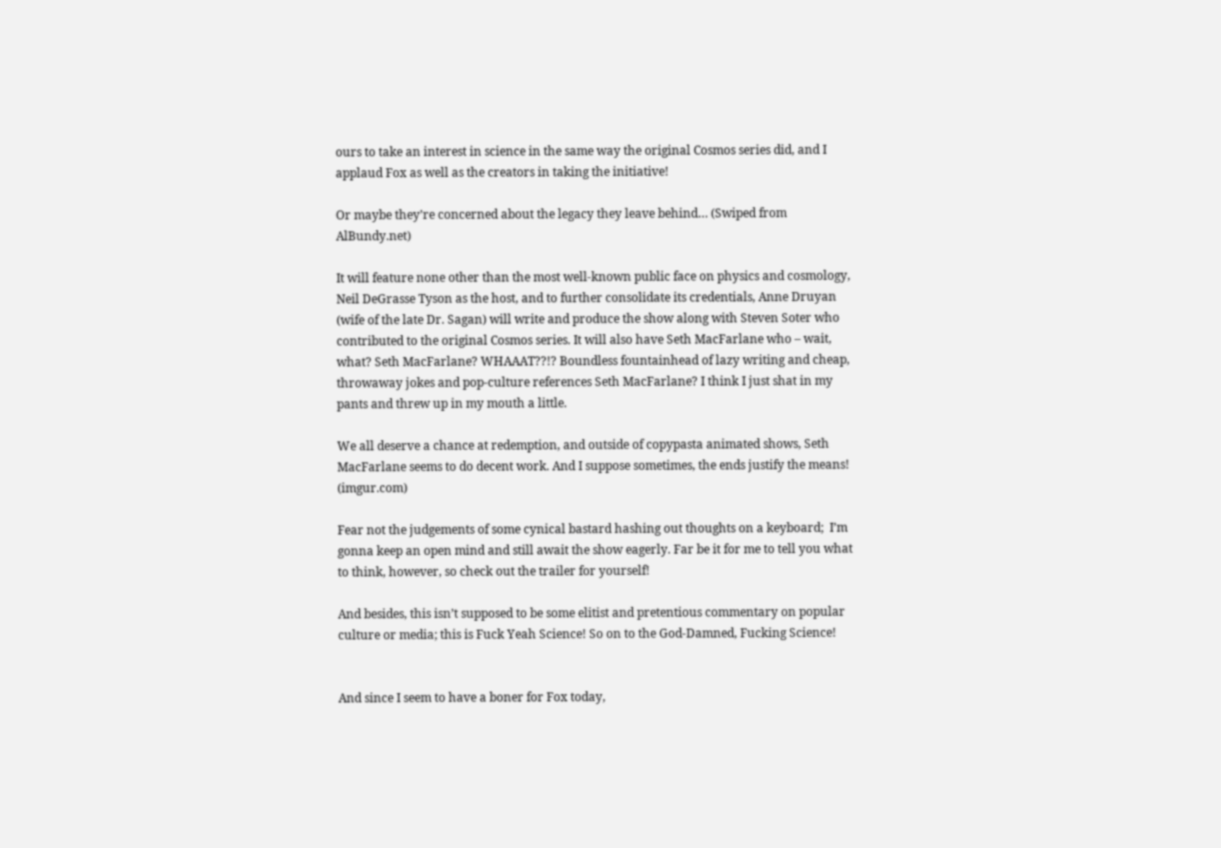ours to take an interest in science in the same way the original Cosmos series did, and I applaud Fox as well as the creators in taking the initiative!

Or maybe they’re concerned about the legacy they leave behind… (Swiped from AlBundy.net)

It will feature none other than the most well-known public face on physics and cosmology, Neil DeGrasse Tyson as the host, and to further consolidate its credentials, Anne Druyan (wife of the late Dr. Sagan) will write and produce the show along with Steven Soter who contributed to the original Cosmos series. It will also have Seth MacFarlane who – wait, what? Seth MacFarlane? WHAAAT??!? Boundless fountainhead of lazy writing and cheap, throwaway jokes and pop-culture references Seth MacFarlane? I think I just shat in my pants and threw up in my mouth a little.

We all deserve a chance at redemption, and outside of copypasta animated shows, Seth MacFarlane seems to do decent work. And I suppose sometimes, the ends justify the means! (imgur.com)

Fear not the judgements of some cynical bastard hashing out thoughts on a keyboard;  I’m gonna keep an open mind and still await the show eagerly. Far be it for me to tell you what to think, however, so check out the trailer for yourself!

And besides, this isn’t supposed to be some elitist and pretentious commentary on popular culture or media; this is Fuck Yeah Science! So on to the God-Damned, Fucking Science!


And since I seem to have a boner for Fox today,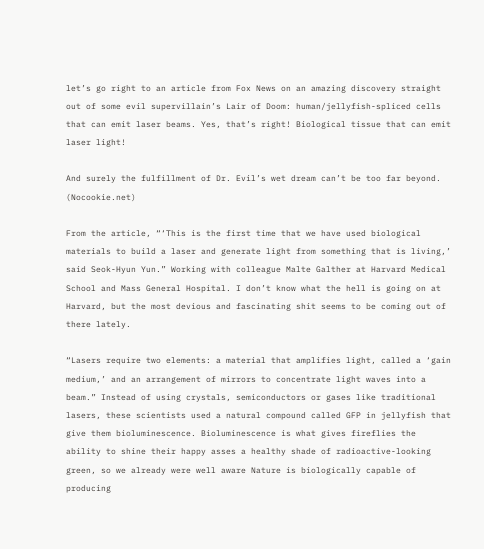let’s go right to an article from Fox News on an amazing discovery straight out of some evil supervillain’s Lair of Doom: human/jellyfish-spliced cells that can emit laser beams. Yes, that’s right! Biological tissue that can emit laser light!

And surely the fulfillment of Dr. Evil’s wet dream can’t be too far beyond. (Nocookie.net)

From the article, “‘This is the first time that we have used biological materials to build a laser and generate light from something that is living,’ said Seok-Hyun Yun.” Working with colleague Malte Galther at Harvard Medical School and Mass General Hospital. I don’t know what the hell is going on at Harvard, but the most devious and fascinating shit seems to be coming out of there lately.

“Lasers require two elements: a material that amplifies light, called a ‘gain medium,’ and an arrangement of mirrors to concentrate light waves into a beam.” Instead of using crystals, semiconductors or gases like traditional lasers, these scientists used a natural compound called GFP in jellyfish that give them bioluminescence. Bioluminescence is what gives fireflies the ability to shine their happy asses a healthy shade of radioactive-looking green, so we already were well aware Nature is biologically capable of producing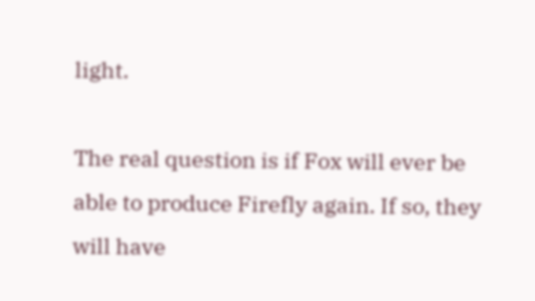light.

The real question is if Fox will ever be able to produce Firefly again. If so, they will have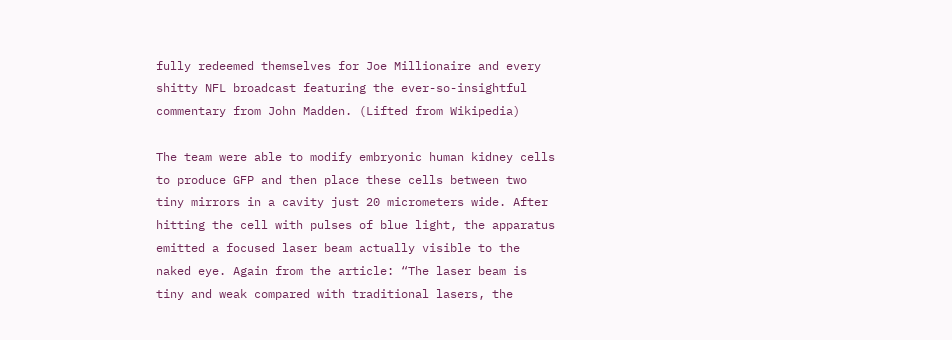fully redeemed themselves for Joe Millionaire and every shitty NFL broadcast featuring the ever-so-insightful commentary from John Madden. (Lifted from Wikipedia)

The team were able to modify embryonic human kidney cells to produce GFP and then place these cells between two tiny mirrors in a cavity just 20 micrometers wide. After hitting the cell with pulses of blue light, the apparatus emitted a focused laser beam actually visible to the naked eye. Again from the article: “The laser beam is tiny and weak compared with traditional lasers, the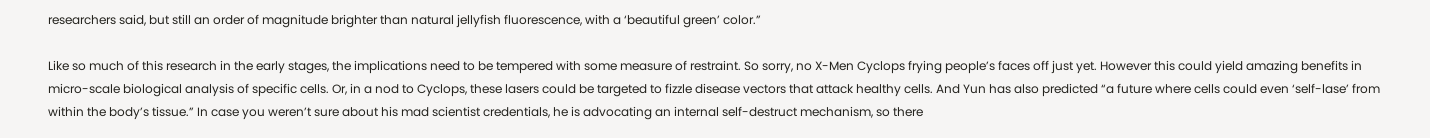researchers said, but still an order of magnitude brighter than natural jellyfish fluorescence, with a ‘beautiful green’ color.”

Like so much of this research in the early stages, the implications need to be tempered with some measure of restraint. So sorry, no X-Men Cyclops frying people’s faces off just yet. However this could yield amazing benefits in micro-scale biological analysis of specific cells. Or, in a nod to Cyclops, these lasers could be targeted to fizzle disease vectors that attack healthy cells. And Yun has also predicted “a future where cells could even ‘self-lase’ from within the body’s tissue.” In case you weren’t sure about his mad scientist credentials, he is advocating an internal self-destruct mechanism, so there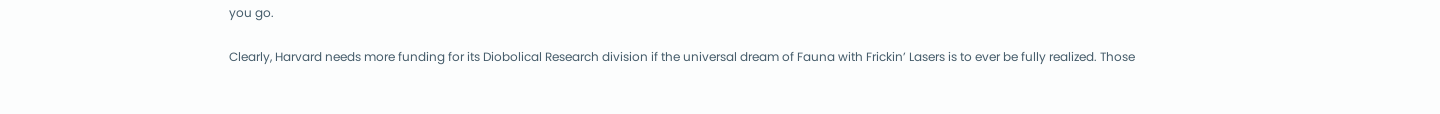you go.

Clearly, Harvard needs more funding for its Diobolical Research division if the universal dream of Fauna with Frickin’ Lasers is to ever be fully realized. Those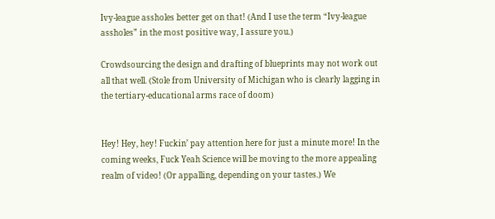Ivy-league assholes better get on that! (And I use the term “Ivy-league assholes” in the most positive way, I assure you.)

Crowdsourcing the design and drafting of blueprints may not work out all that well. (Stole from University of Michigan who is clearly lagging in the tertiary-educational arms race of doom)


Hey! Hey, hey! Fuckin’ pay attention here for just a minute more! In the coming weeks, Fuck Yeah Science will be moving to the more appealing realm of video! (Or appalling, depending on your tastes.) We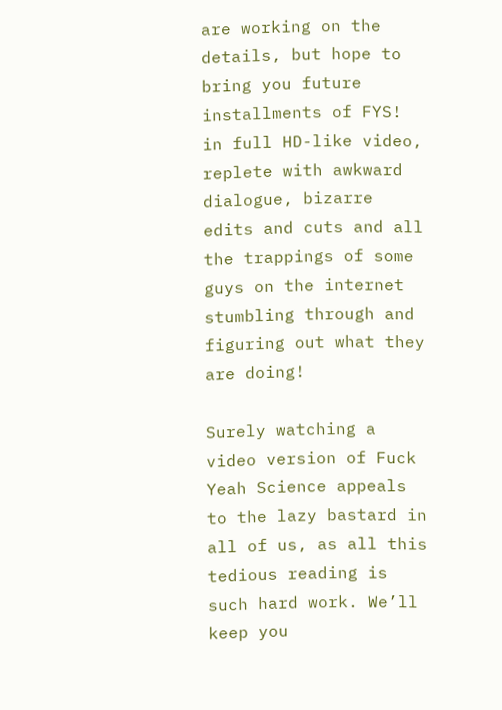are working on the details, but hope to bring you future installments of FYS! in full HD-like video, replete with awkward dialogue, bizarre edits and cuts and all the trappings of some guys on the internet stumbling through and figuring out what they are doing!

Surely watching a video version of Fuck Yeah Science appeals to the lazy bastard in all of us, as all this tedious reading is such hard work. We’ll keep you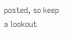posted, so keep a lookout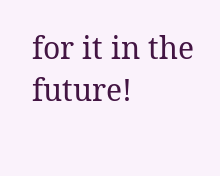for it in the future!